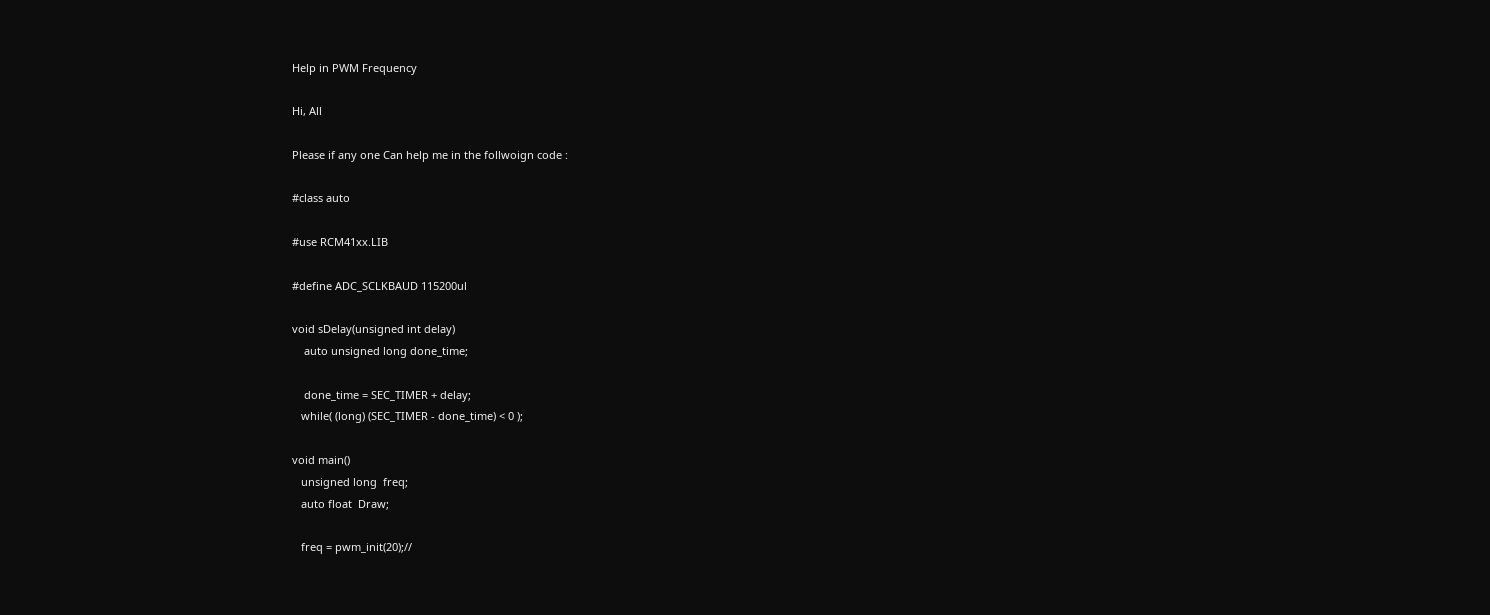Help in PWM Frequency

Hi, All

Please if any one Can help me in the follwoign code :

#class auto

#use RCM41xx.LIB

#define ADC_SCLKBAUD 115200ul

void sDelay(unsigned int delay)
    auto unsigned long done_time;

    done_time = SEC_TIMER + delay;
   while( (long) (SEC_TIMER - done_time) < 0 );

void main()
   unsigned long  freq;
   auto float  Draw;

   freq = pwm_init(20);//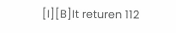[I][B]It returen 112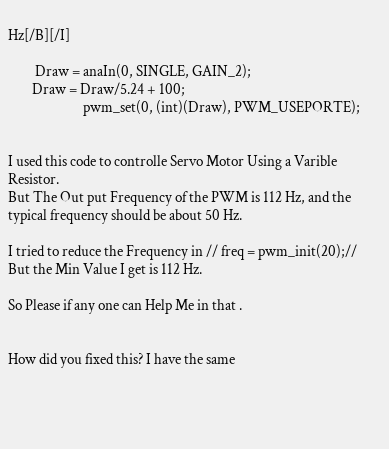Hz[/B][/I]

         Draw = anaIn(0, SINGLE, GAIN_2);
        Draw = Draw/5.24 + 100;
                         pwm_set(0, (int)(Draw), PWM_USEPORTE);


I used this code to controlle Servo Motor Using a Varible Resistor.
But The Out put Frequency of the PWM is 112 Hz, and the typical frequency should be about 50 Hz.

I tried to reduce the Frequency in // freq = pwm_init(20);// But the Min Value I get is 112 Hz.

So Please if any one can Help Me in that .


How did you fixed this? I have the same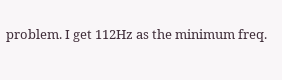problem. I get 112Hz as the minimum freq.